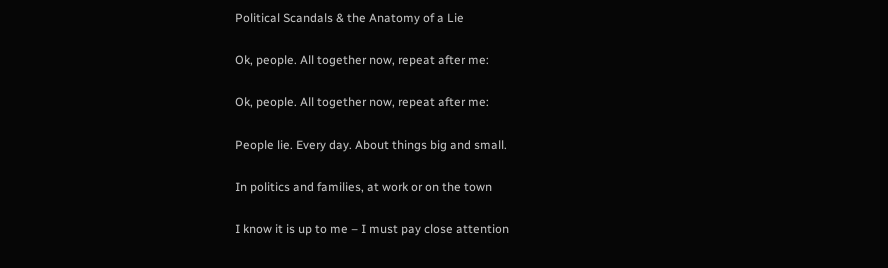Political Scandals & the Anatomy of a Lie

Ok, people. All together now, repeat after me:

Ok, people. All together now, repeat after me:

People lie. Every day. About things big and small.

In politics and families, at work or on the town

I know it is up to me – I must pay close attention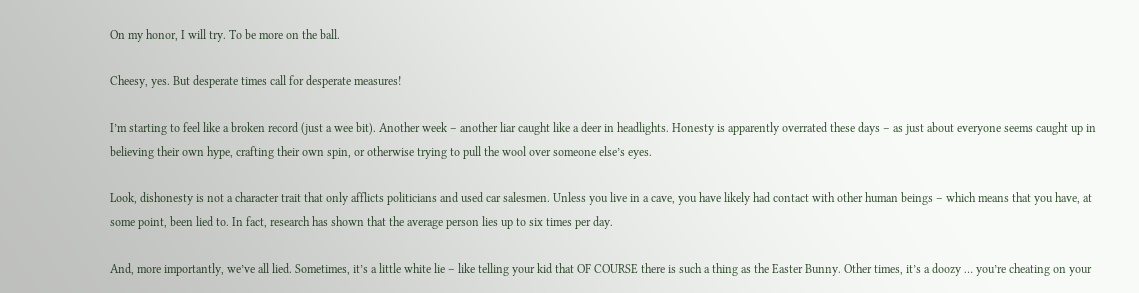On my honor, I will try. To be more on the ball.

Cheesy, yes. But desperate times call for desperate measures!

I’m starting to feel like a broken record (just a wee bit). Another week – another liar caught like a deer in headlights. Honesty is apparently overrated these days – as just about everyone seems caught up in believing their own hype, crafting their own spin, or otherwise trying to pull the wool over someone else’s eyes.

Look, dishonesty is not a character trait that only afflicts politicians and used car salesmen. Unless you live in a cave, you have likely had contact with other human beings – which means that you have, at some point, been lied to. In fact, research has shown that the average person lies up to six times per day.

And, more importantly, we’ve all lied. Sometimes, it’s a little white lie – like telling your kid that OF COURSE there is such a thing as the Easter Bunny. Other times, it’s a doozy … you’re cheating on your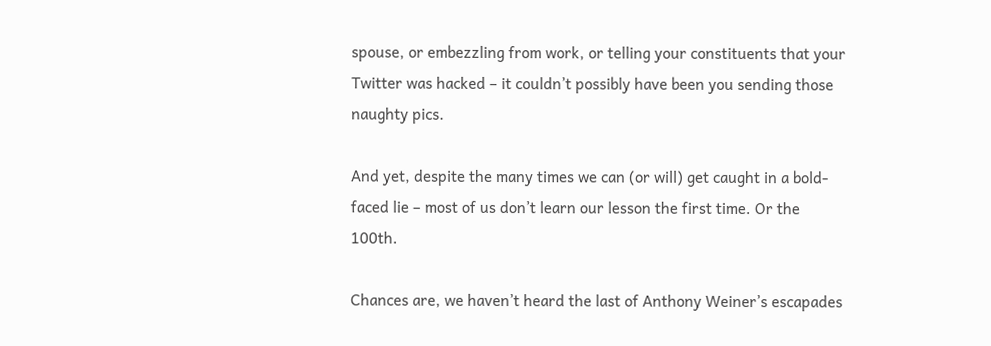spouse, or embezzling from work, or telling your constituents that your Twitter was hacked – it couldn’t possibly have been you sending those naughty pics.

And yet, despite the many times we can (or will) get caught in a bold-faced lie – most of us don’t learn our lesson the first time. Or the 100th.

Chances are, we haven’t heard the last of Anthony Weiner’s escapades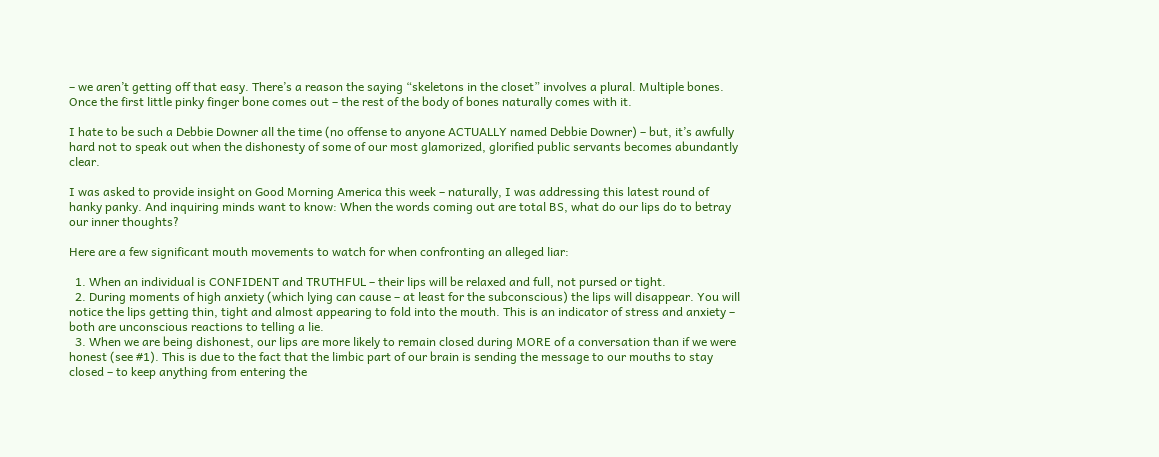– we aren’t getting off that easy. There’s a reason the saying “skeletons in the closet” involves a plural. Multiple bones. Once the first little pinky finger bone comes out – the rest of the body of bones naturally comes with it.

I hate to be such a Debbie Downer all the time (no offense to anyone ACTUALLY named Debbie Downer) – but, it’s awfully hard not to speak out when the dishonesty of some of our most glamorized, glorified public servants becomes abundantly clear.

I was asked to provide insight on Good Morning America this week – naturally, I was addressing this latest round of hanky panky. And inquiring minds want to know: When the words coming out are total BS, what do our lips do to betray our inner thoughts?

Here are a few significant mouth movements to watch for when confronting an alleged liar:

  1. When an individual is CONFIDENT and TRUTHFUL – their lips will be relaxed and full, not pursed or tight.
  2. During moments of high anxiety (which lying can cause – at least for the subconscious) the lips will disappear. You will notice the lips getting thin, tight and almost appearing to fold into the mouth. This is an indicator of stress and anxiety – both are unconscious reactions to telling a lie.
  3. When we are being dishonest, our lips are more likely to remain closed during MORE of a conversation than if we were honest (see #1). This is due to the fact that the limbic part of our brain is sending the message to our mouths to stay closed – to keep anything from entering the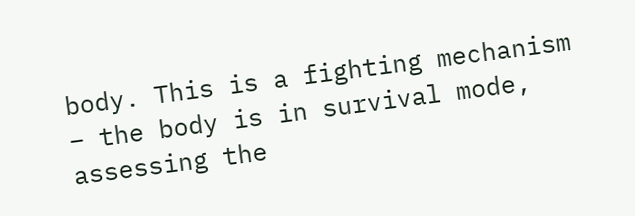body. This is a fighting mechanism – the body is in survival mode, assessing the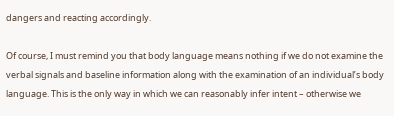dangers and reacting accordingly.

Of course, I must remind you that body language means nothing if we do not examine the verbal signals and baseline information along with the examination of an individual’s body language. This is the only way in which we can reasonably infer intent – otherwise we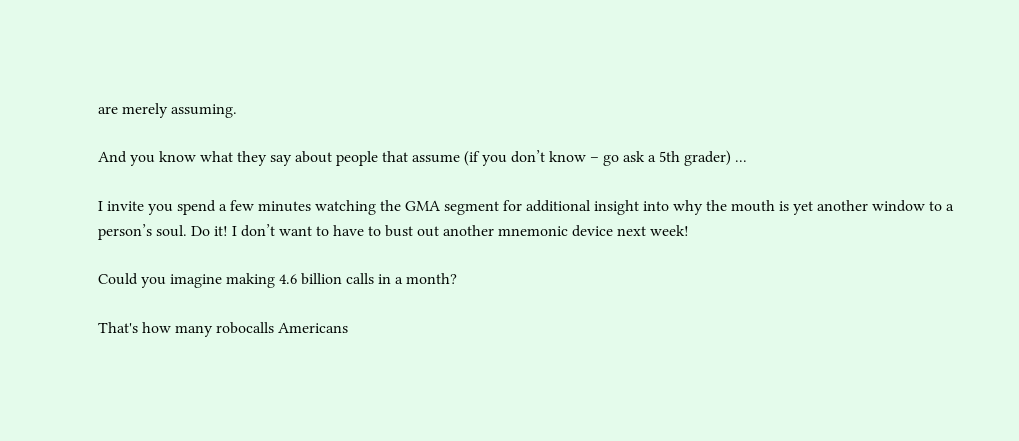are merely assuming.

And you know what they say about people that assume (if you don’t know – go ask a 5th grader) ...

I invite you spend a few minutes watching the GMA segment for additional insight into why the mouth is yet another window to a person’s soul. Do it! I don’t want to have to bust out another mnemonic device next week!

Could you imagine making 4.6 billion calls in a month?

That's how many robocalls Americans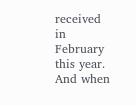received in February this year. And when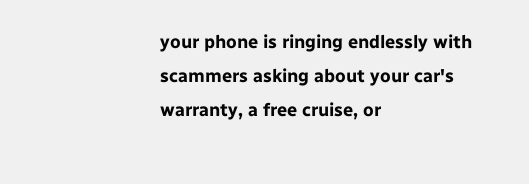your phone is ringing endlessly with scammers asking about your car's warranty, a free cruise, or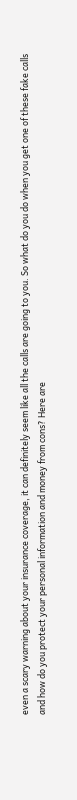even a scary warning about your insurance coverage, it can definitely seem like all the calls are going to you. So what do you do when you get one of these fake calls and how do you protect your personal information and money from cons? Here are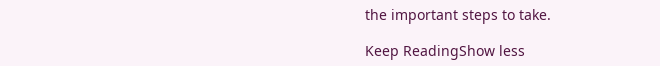the important steps to take.

Keep ReadingShow less